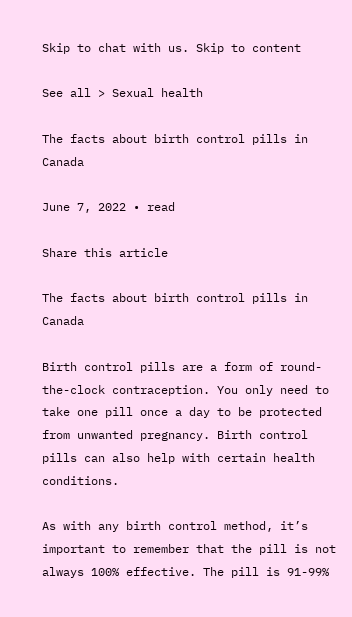Skip to chat with us. Skip to content

See all > Sexual health

The facts about birth control pills in Canada

June 7, 2022 • read

Share this article

The facts about birth control pills in Canada

Birth control pills are a form of round-the-clock contraception. You only need to take one pill once a day to be protected from unwanted pregnancy. Birth control pills can also help with certain health conditions.

As with any birth control method, it’s important to remember that the pill is not always 100% effective. The pill is 91-99%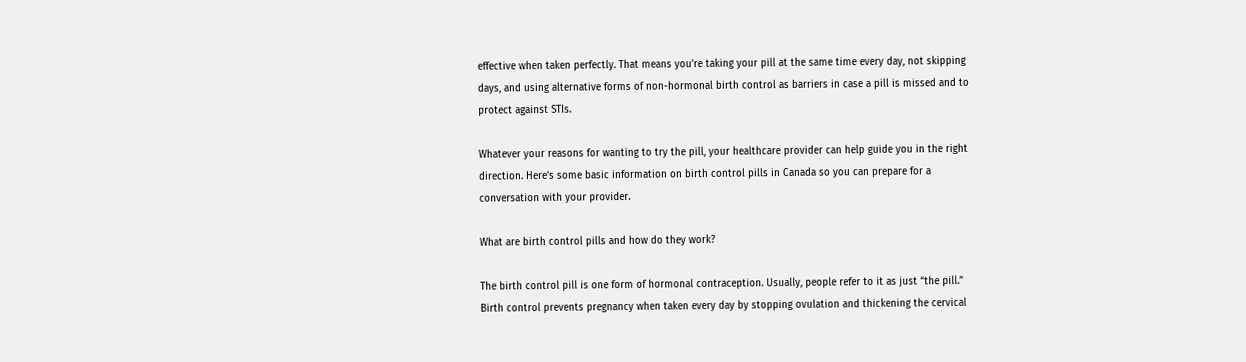effective when taken perfectly. That means you’re taking your pill at the same time every day, not skipping days, and using alternative forms of non-hormonal birth control as barriers in case a pill is missed and to protect against STIs.

Whatever your reasons for wanting to try the pill, your healthcare provider can help guide you in the right direction. Here’s some basic information on birth control pills in Canada so you can prepare for a conversation with your provider.

What are birth control pills and how do they work?

The birth control pill is one form of hormonal contraception. Usually, people refer to it as just “the pill.” Birth control prevents pregnancy when taken every day by stopping ovulation and thickening the cervical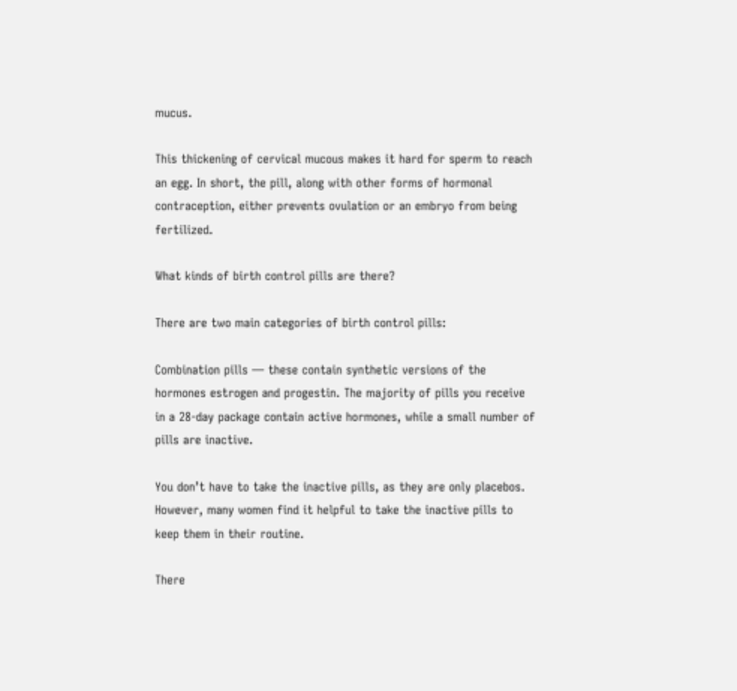mucus.

This thickening of cervical mucous makes it hard for sperm to reach an egg. In short, the pill, along with other forms of hormonal contraception, either prevents ovulation or an embryo from being fertilized.

What kinds of birth control pills are there?

There are two main categories of birth control pills:

Combination pills — these contain synthetic versions of the hormones estrogen and progestin. The majority of pills you receive in a 28-day package contain active hormones, while a small number of pills are inactive.

You don’t have to take the inactive pills, as they are only placebos. However, many women find it helpful to take the inactive pills to keep them in their routine.

There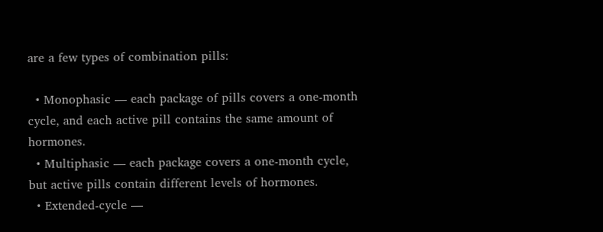are a few types of combination pills:

  • Monophasic — each package of pills covers a one-month cycle, and each active pill contains the same amount of hormones.
  • Multiphasic — each package covers a one-month cycle, but active pills contain different levels of hormones.
  • Extended-cycle —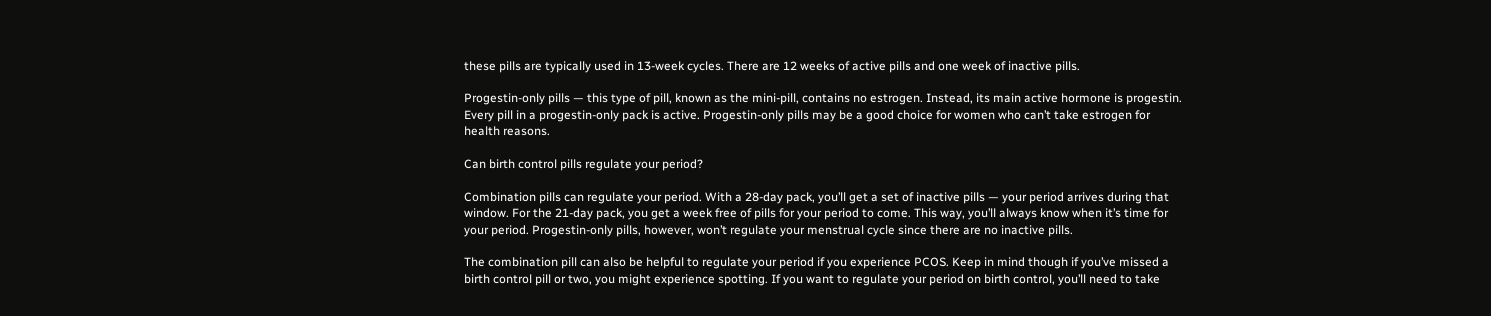these pills are typically used in 13-week cycles. There are 12 weeks of active pills and one week of inactive pills.

Progestin-only pills — this type of pill, known as the mini-pill, contains no estrogen. Instead, its main active hormone is progestin. Every pill in a progestin-only pack is active. Progestin-only pills may be a good choice for women who can’t take estrogen for health reasons.

Can birth control pills regulate your period?

Combination pills can regulate your period. With a 28-day pack, you’ll get a set of inactive pills — your period arrives during that window. For the 21-day pack, you get a week free of pills for your period to come. This way, you’ll always know when it’s time for your period. Progestin-only pills, however, won’t regulate your menstrual cycle since there are no inactive pills.

The combination pill can also be helpful to regulate your period if you experience PCOS. Keep in mind though if you’ve missed a birth control pill or two, you might experience spotting. If you want to regulate your period on birth control, you’ll need to take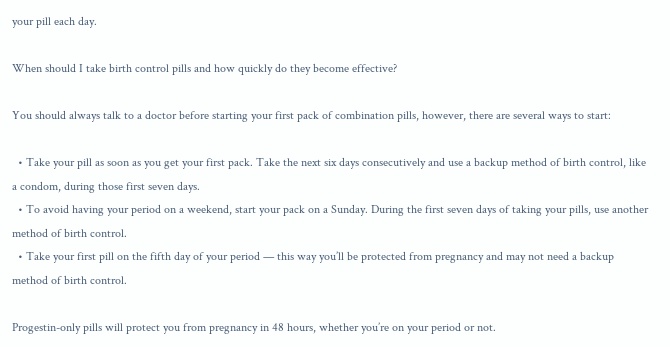your pill each day.

When should I take birth control pills and how quickly do they become effective?

You should always talk to a doctor before starting your first pack of combination pills, however, there are several ways to start:

  • Take your pill as soon as you get your first pack. Take the next six days consecutively and use a backup method of birth control, like a condom, during those first seven days.
  • To avoid having your period on a weekend, start your pack on a Sunday. During the first seven days of taking your pills, use another method of birth control.
  • Take your first pill on the fifth day of your period — this way you’ll be protected from pregnancy and may not need a backup method of birth control.

Progestin-only pills will protect you from pregnancy in 48 hours, whether you’re on your period or not.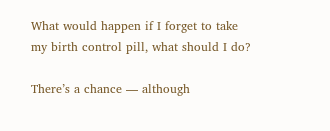What would happen if I forget to take my birth control pill, what should I do?

There’s a chance — although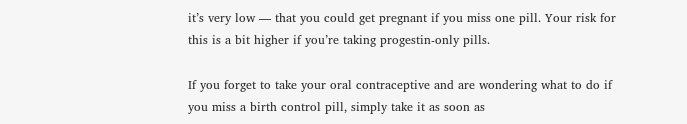it’s very low — that you could get pregnant if you miss one pill. Your risk for this is a bit higher if you’re taking progestin-only pills.

If you forget to take your oral contraceptive and are wondering what to do if you miss a birth control pill, simply take it as soon as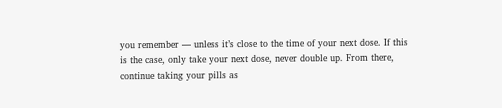you remember — unless it’s close to the time of your next dose. If this is the case, only take your next dose, never double up. From there, continue taking your pills as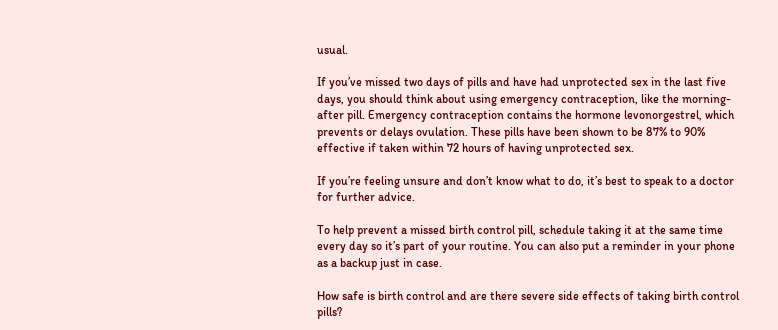usual.

If you’ve missed two days of pills and have had unprotected sex in the last five days, you should think about using emergency contraception, like the morning-after pill. Emergency contraception contains the hormone levonorgestrel, which prevents or delays ovulation. These pills have been shown to be 87% to 90% effective if taken within 72 hours of having unprotected sex.

If you’re feeling unsure and don’t know what to do, it’s best to speak to a doctor for further advice.

To help prevent a missed birth control pill, schedule taking it at the same time every day so it’s part of your routine. You can also put a reminder in your phone as a backup just in case.

How safe is birth control and are there severe side effects of taking birth control pills?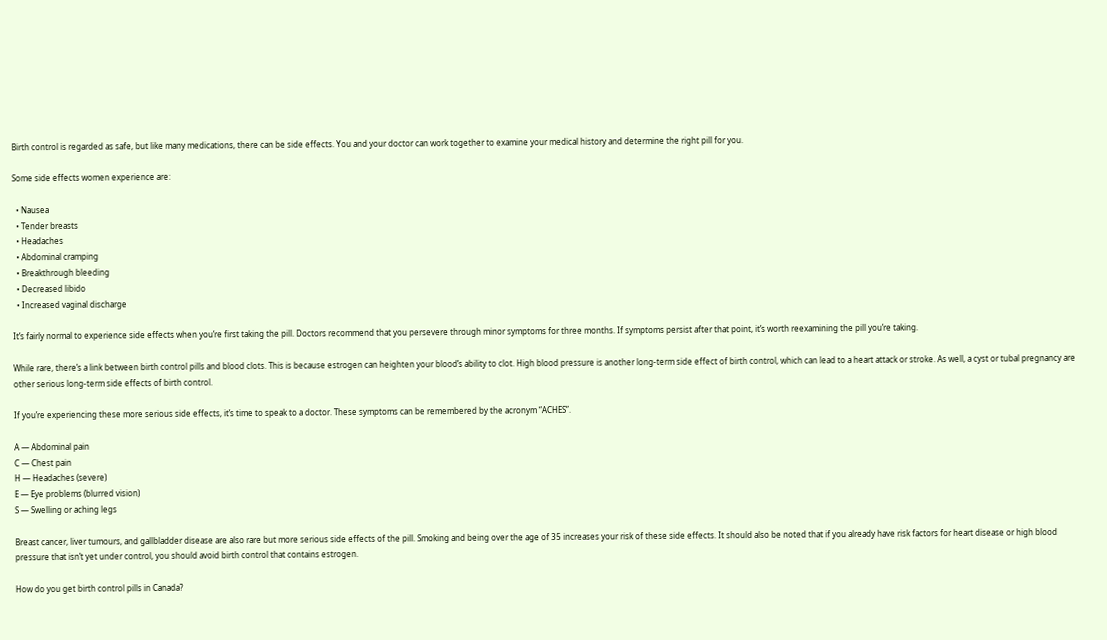Birth control is regarded as safe, but like many medications, there can be side effects. You and your doctor can work together to examine your medical history and determine the right pill for you.

Some side effects women experience are:

  • Nausea
  • Tender breasts
  • Headaches
  • Abdominal cramping
  • Breakthrough bleeding
  • Decreased libido
  • Increased vaginal discharge

It’s fairly normal to experience side effects when you’re first taking the pill. Doctors recommend that you persevere through minor symptoms for three months. If symptoms persist after that point, it’s worth reexamining the pill you’re taking.

While rare, there’s a link between birth control pills and blood clots. This is because estrogen can heighten your blood’s ability to clot. High blood pressure is another long-term side effect of birth control, which can lead to a heart attack or stroke. As well, a cyst or tubal pregnancy are other serious long-term side effects of birth control.

If you’re experiencing these more serious side effects, it’s time to speak to a doctor. These symptoms can be remembered by the acronym “ACHES”.

A — Abdominal pain
C — Chest pain
H — Headaches (severe)
E — Eye problems (blurred vision)
S — Swelling or aching legs

Breast cancer, liver tumours, and gallbladder disease are also rare but more serious side effects of the pill. Smoking and being over the age of 35 increases your risk of these side effects. It should also be noted that if you already have risk factors for heart disease or high blood pressure that isn’t yet under control, you should avoid birth control that contains estrogen.

How do you get birth control pills in Canada?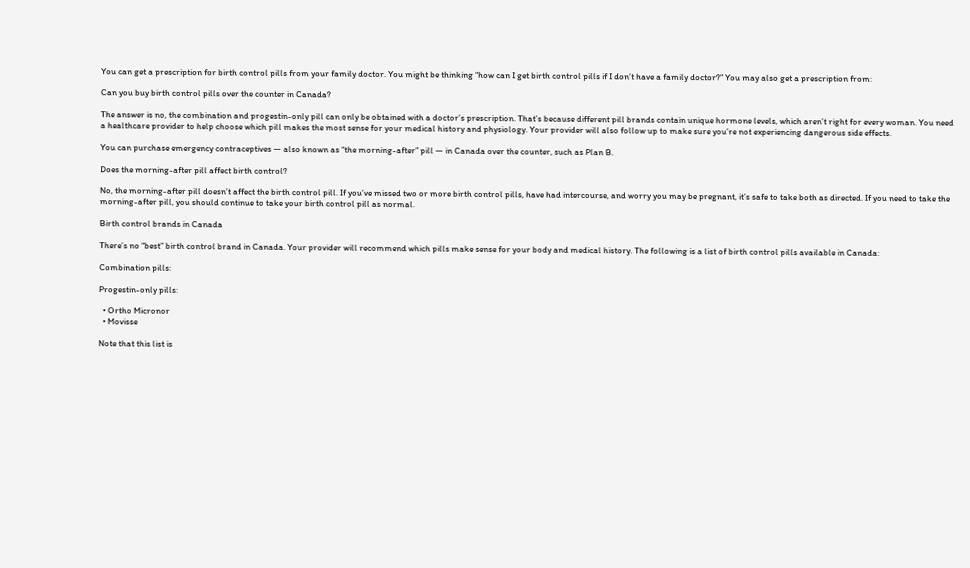You can get a prescription for birth control pills from your family doctor. You might be thinking “how can I get birth control pills if I don’t have a family doctor?” You may also get a prescription from:

Can you buy birth control pills over the counter in Canada?

The answer is no, the combination and progestin-only pill can only be obtained with a doctor’s prescription. That’s because different pill brands contain unique hormone levels, which aren’t right for every woman. You need a healthcare provider to help choose which pill makes the most sense for your medical history and physiology. Your provider will also follow up to make sure you’re not experiencing dangerous side effects.

You can purchase emergency contraceptives — also known as “the morning-after” pill — in Canada over the counter, such as Plan B.

Does the morning-after pill affect birth control?

No, the morning-after pill doesn’t affect the birth control pill. If you’ve missed two or more birth control pills, have had intercourse, and worry you may be pregnant, it’s safe to take both as directed. If you need to take the morning-after pill, you should continue to take your birth control pill as normal.

Birth control brands in Canada

There’s no “best” birth control brand in Canada. Your provider will recommend which pills make sense for your body and medical history. The following is a list of birth control pills available in Canada:

Combination pills:

Progestin-only pills:

  • Ortho Micronor
  • Movisse

Note that this list is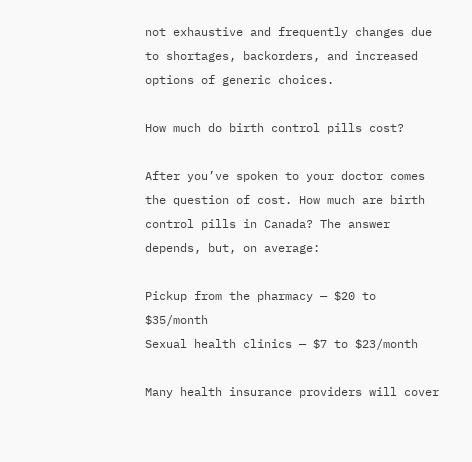not exhaustive and frequently changes due to shortages, backorders, and increased options of generic choices.

How much do birth control pills cost?

After you’ve spoken to your doctor comes the question of cost. How much are birth control pills in Canada? The answer depends, but, on average:

Pickup from the pharmacy — $20 to $35/month
Sexual health clinics — $7 to $23/month

Many health insurance providers will cover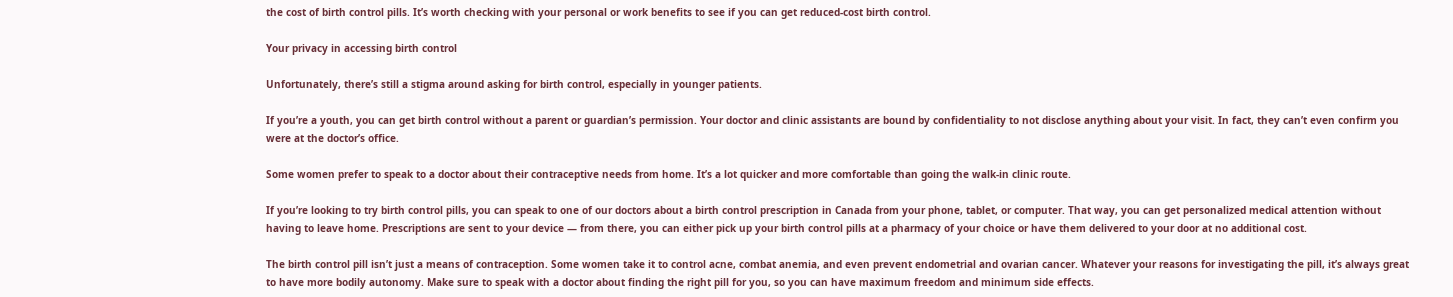the cost of birth control pills. It’s worth checking with your personal or work benefits to see if you can get reduced-cost birth control.

Your privacy in accessing birth control

Unfortunately, there’s still a stigma around asking for birth control, especially in younger patients.

If you’re a youth, you can get birth control without a parent or guardian’s permission. Your doctor and clinic assistants are bound by confidentiality to not disclose anything about your visit. In fact, they can’t even confirm you were at the doctor’s office.

Some women prefer to speak to a doctor about their contraceptive needs from home. It’s a lot quicker and more comfortable than going the walk-in clinic route.

If you’re looking to try birth control pills, you can speak to one of our doctors about a birth control prescription in Canada from your phone, tablet, or computer. That way, you can get personalized medical attention without having to leave home. Prescriptions are sent to your device — from there, you can either pick up your birth control pills at a pharmacy of your choice or have them delivered to your door at no additional cost.

The birth control pill isn’t just a means of contraception. Some women take it to control acne, combat anemia, and even prevent endometrial and ovarian cancer. Whatever your reasons for investigating the pill, it’s always great to have more bodily autonomy. Make sure to speak with a doctor about finding the right pill for you, so you can have maximum freedom and minimum side effects.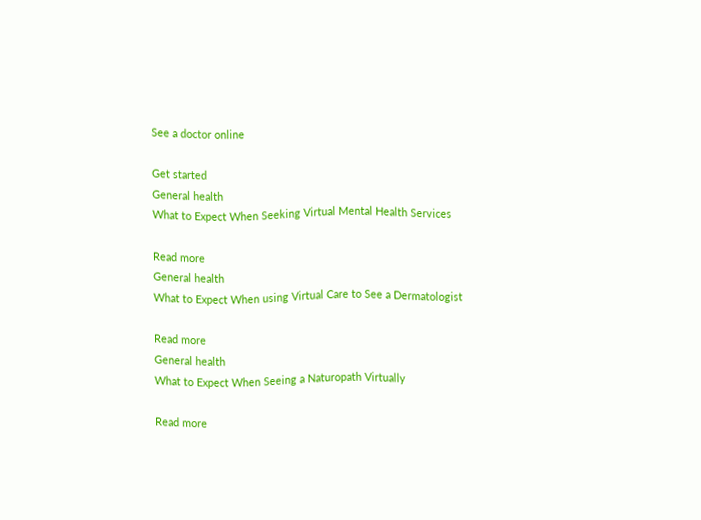See a doctor online

Get started
General health
What to Expect When Seeking Virtual Mental Health Services

Read more
General health
What to Expect When using Virtual Care to See a Dermatologist

Read more
General health
What to Expect When Seeing a Naturopath Virtually

Read more